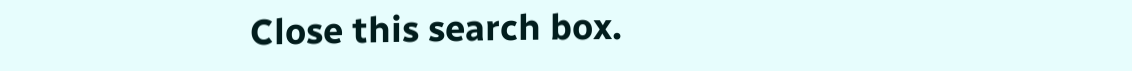Close this search box.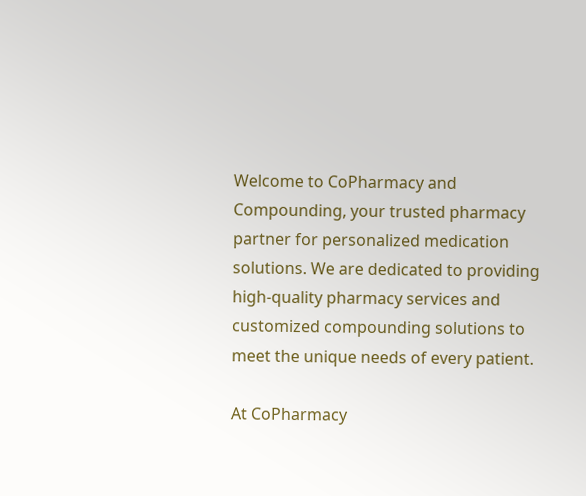Welcome to CoPharmacy and Compounding, your trusted pharmacy partner for personalized medication solutions. We are dedicated to providing high-quality pharmacy services and customized compounding solutions to meet the unique needs of every patient.

At CoPharmacy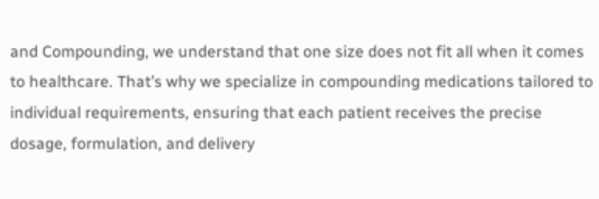and Compounding, we understand that one size does not fit all when it comes to healthcare. That’s why we specialize in compounding medications tailored to individual requirements, ensuring that each patient receives the precise dosage, formulation, and delivery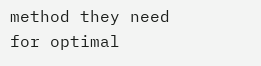method they need for optimal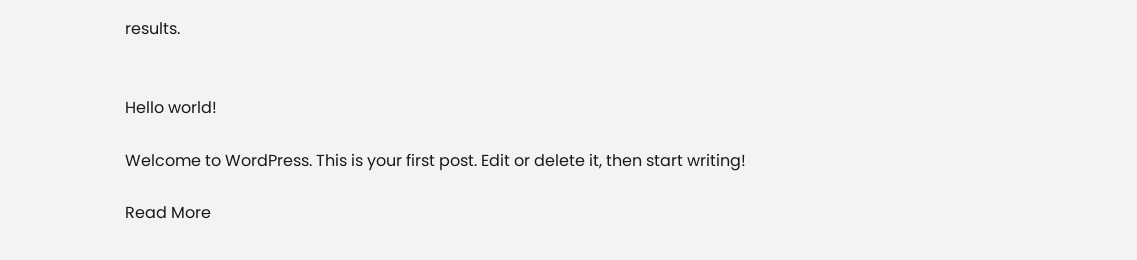results.


Hello world!

Welcome to WordPress. This is your first post. Edit or delete it, then start writing!

Read More